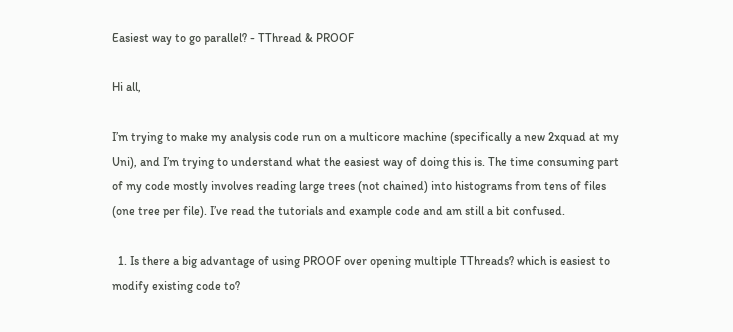Easiest way to go parallel? - TThread & PROOF

Hi all,

I’m trying to make my analysis code run on a multicore machine (specifically a new 2xquad at my Uni), and I’m trying to understand what the easiest way of doing this is. The time consuming part of my code mostly involves reading large trees (not chained) into histograms from tens of files (one tree per file). I’ve read the tutorials and example code and am still a bit confused.

  1. Is there a big advantage of using PROOF over opening multiple TThreads? which is easiest to modify existing code to?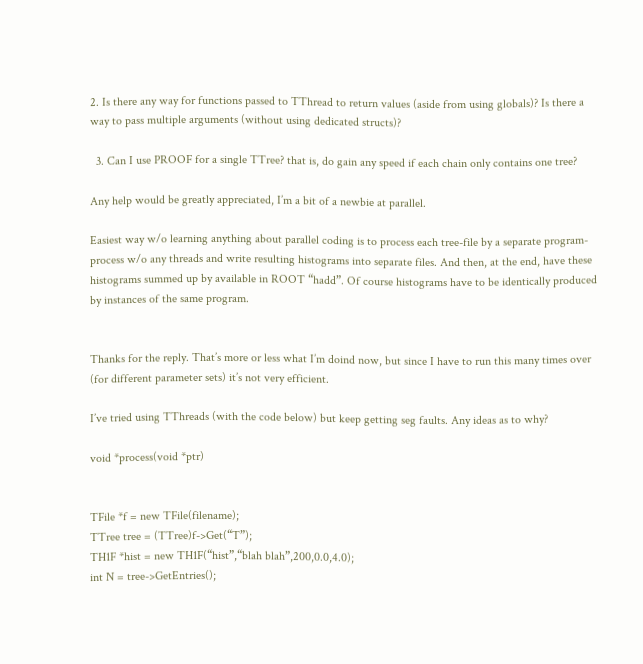2. Is there any way for functions passed to TThread to return values (aside from using globals)? Is there a way to pass multiple arguments (without using dedicated structs)?

  3. Can I use PROOF for a single TTree? that is, do gain any speed if each chain only contains one tree?

Any help would be greatly appreciated, I’m a bit of a newbie at parallel.

Easiest way w/o learning anything about parallel coding is to process each tree-file by a separate program-process w/o any threads and write resulting histograms into separate files. And then, at the end, have these histograms summed up by available in ROOT “hadd”. Of course histograms have to be identically produced by instances of the same program.


Thanks for the reply. That’s more or less what I’m doind now, but since I have to run this many times over (for different parameter sets) it’s not very efficient.

I’ve tried using TThreads (with the code below) but keep getting seg faults. Any ideas as to why?

void *process(void *ptr)


TFile *f = new TFile(filename);
TTree tree = (TTree)f->Get(“T”);
TH1F *hist = new TH1F(“hist”,“blah blah”,200,0.0,4.0);
int N = tree->GetEntries();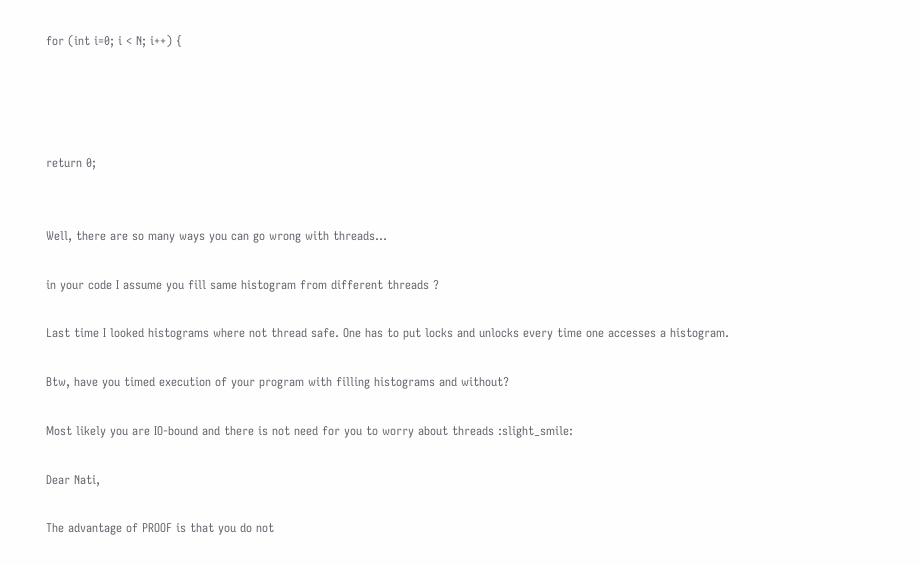for (int i=0; i < N; i++) {




return 0;


Well, there are so many ways you can go wrong with threads…

in your code I assume you fill same histogram from different threads ?

Last time I looked histograms where not thread safe. One has to put locks and unlocks every time one accesses a histogram.

Btw, have you timed execution of your program with filling histograms and without?

Most likely you are IO-bound and there is not need for you to worry about threads :slight_smile:

Dear Nati,

The advantage of PROOF is that you do not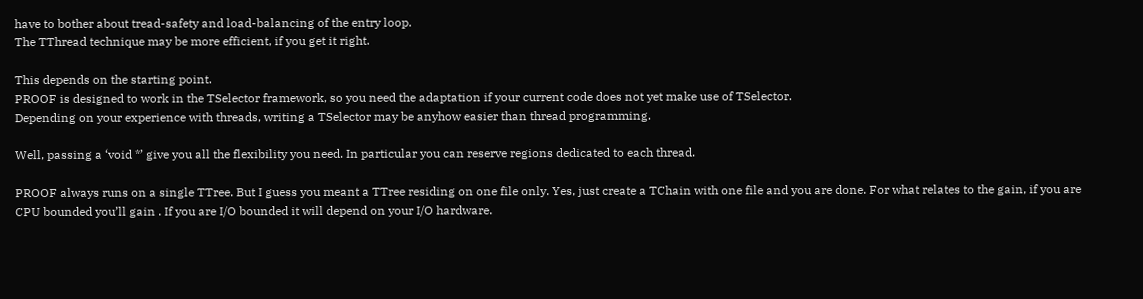have to bother about tread-safety and load-balancing of the entry loop.
The TThread technique may be more efficient, if you get it right.

This depends on the starting point.
PROOF is designed to work in the TSelector framework, so you need the adaptation if your current code does not yet make use of TSelector.
Depending on your experience with threads, writing a TSelector may be anyhow easier than thread programming.

Well, passing a ‘void *’ give you all the flexibility you need. In particular you can reserve regions dedicated to each thread.

PROOF always runs on a single TTree. But I guess you meant a TTree residing on one file only. Yes, just create a TChain with one file and you are done. For what relates to the gain, if you are CPU bounded you’ll gain . If you are I/O bounded it will depend on your I/O hardware.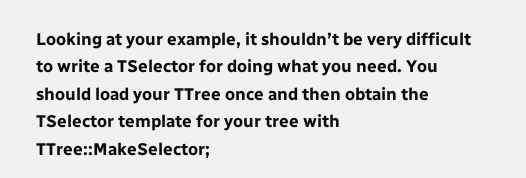Looking at your example, it shouldn’t be very difficult to write a TSelector for doing what you need. You should load your TTree once and then obtain the TSelector template for your tree with TTree::MakeSelector;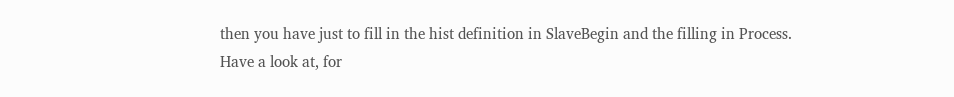then you have just to fill in the hist definition in SlaveBegin and the filling in Process. Have a look at, for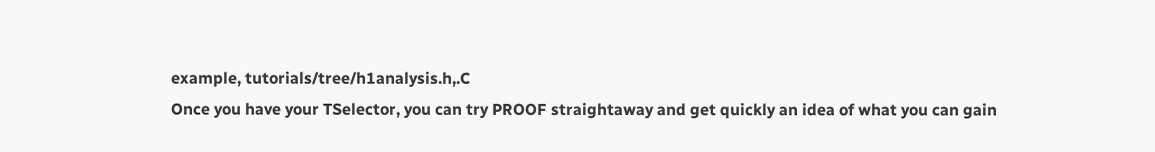example, tutorials/tree/h1analysis.h,.C
Once you have your TSelector, you can try PROOF straightaway and get quickly an idea of what you can gain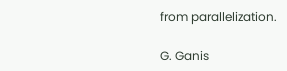from parallelization.

G. Ganis